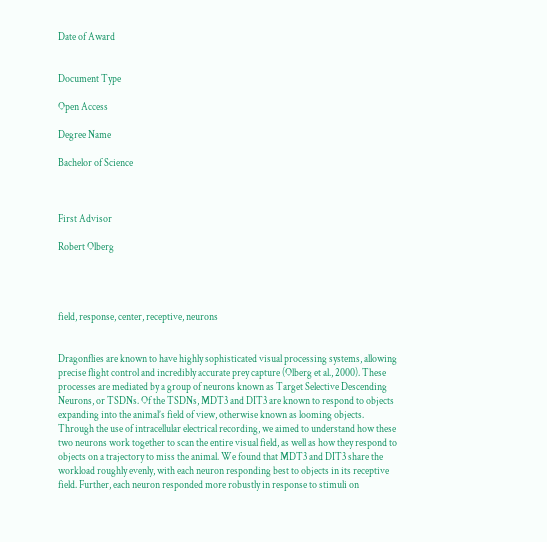Date of Award


Document Type

Open Access

Degree Name

Bachelor of Science



First Advisor

Robert Olberg




field, response, center, receptive, neurons


Dragonflies are known to have highly sophisticated visual processing systems, allowing precise flight control and incredibly accurate prey capture (Olberg et al., 2000). These processes are mediated by a group of neurons known as Target Selective Descending Neurons, or TSDNs. Of the TSDNs, MDT3 and DIT3 are known to respond to objects expanding into the animal’s field of view, otherwise known as looming objects. Through the use of intracellular electrical recording, we aimed to understand how these two neurons work together to scan the entire visual field, as well as how they respond to objects on a trajectory to miss the animal. We found that MDT3 and DIT3 share the workload roughly evenly, with each neuron responding best to objects in its receptive field. Further, each neuron responded more robustly in response to stimuli on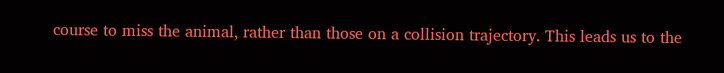course to miss the animal, rather than those on a collision trajectory. This leads us to the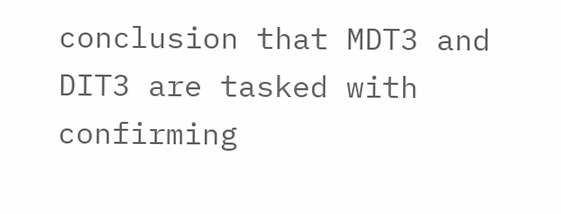conclusion that MDT3 and DIT3 are tasked with confirming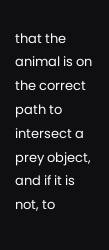that the animal is on the correct path to intersect a prey object, and if it is not, to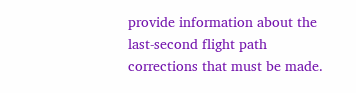provide information about the last-second flight path corrections that must be made.